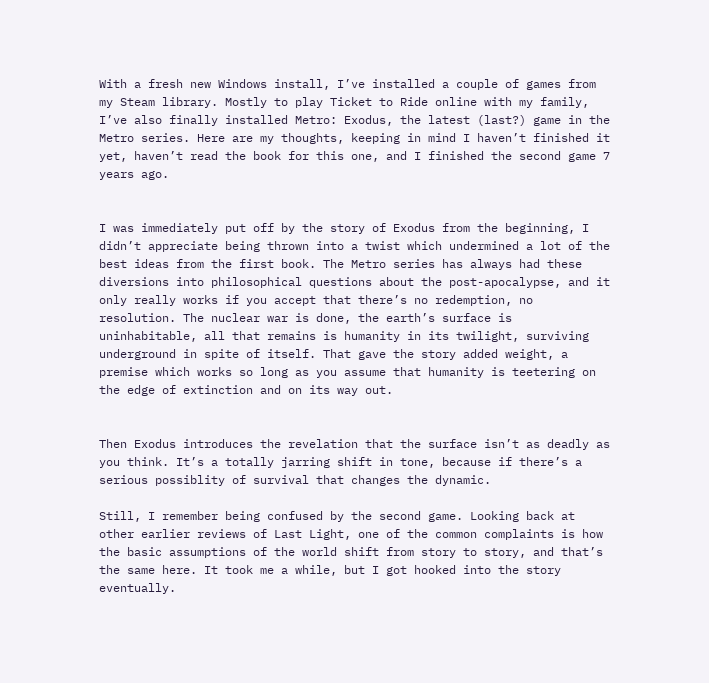With a fresh new Windows install, I’ve installed a couple of games from my Steam library. Mostly to play Ticket to Ride online with my family, I’ve also finally installed Metro: Exodus, the latest (last?) game in the Metro series. Here are my thoughts, keeping in mind I haven’t finished it yet, haven’t read the book for this one, and I finished the second game 7 years ago.


I was immediately put off by the story of Exodus from the beginning, I didn’t appreciate being thrown into a twist which undermined a lot of the best ideas from the first book. The Metro series has always had these diversions into philosophical questions about the post-apocalypse, and it only really works if you accept that there’s no redemption, no resolution. The nuclear war is done, the earth’s surface is uninhabitable, all that remains is humanity in its twilight, surviving underground in spite of itself. That gave the story added weight, a premise which works so long as you assume that humanity is teetering on the edge of extinction and on its way out.


Then Exodus introduces the revelation that the surface isn’t as deadly as you think. It’s a totally jarring shift in tone, because if there’s a serious possiblity of survival that changes the dynamic.

Still, I remember being confused by the second game. Looking back at other earlier reviews of Last Light, one of the common complaints is how the basic assumptions of the world shift from story to story, and that’s the same here. It took me a while, but I got hooked into the story eventually.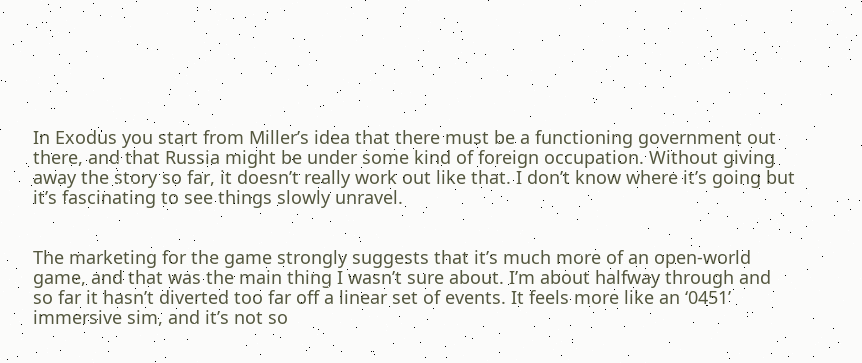In Exodus you start from Miller’s idea that there must be a functioning government out there, and that Russia might be under some kind of foreign occupation. Without giving away the story so far, it doesn’t really work out like that. I don’t know where it’s going but it’s fascinating to see things slowly unravel.


The marketing for the game strongly suggests that it’s much more of an open-world game, and that was the main thing I wasn’t sure about. I’m about halfway through and so far it hasn’t diverted too far off a linear set of events. It feels more like an ‘0451’ immersive sim, and it’s not so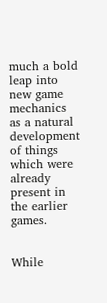much a bold leap into new game mechanics as a natural development of things which were already present in the earlier games.


While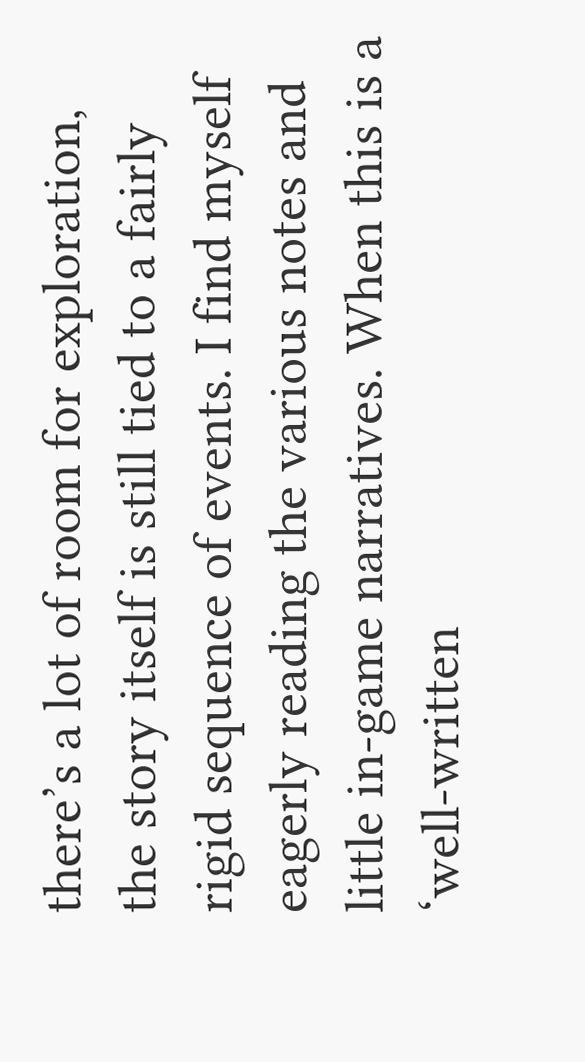there’s a lot of room for exploration, the story itself is still tied to a fairly rigid sequence of events. I find myself eagerly reading the various notes and little in-game narratives. When this is a ‘well-written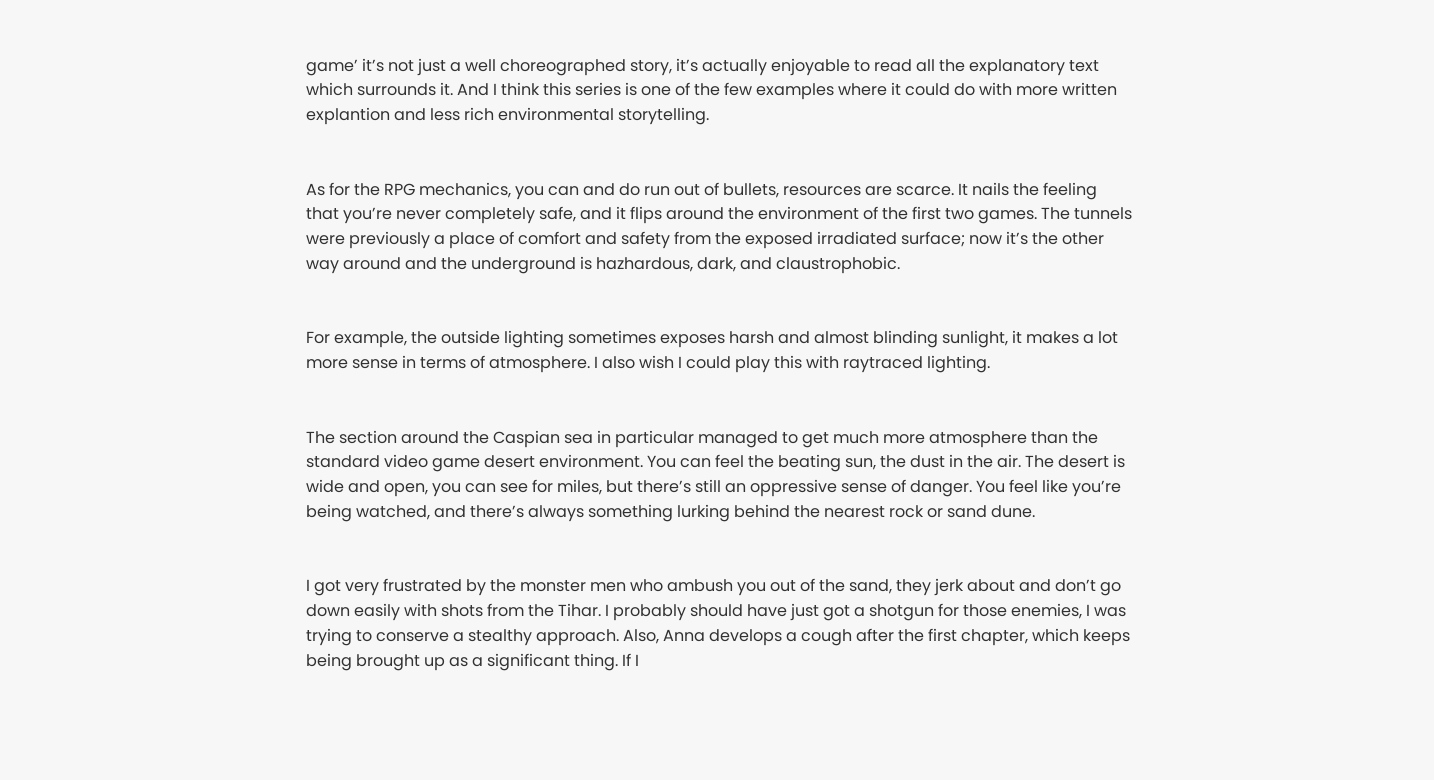game’ it’s not just a well choreographed story, it’s actually enjoyable to read all the explanatory text which surrounds it. And I think this series is one of the few examples where it could do with more written explantion and less rich environmental storytelling.


As for the RPG mechanics, you can and do run out of bullets, resources are scarce. It nails the feeling that you’re never completely safe, and it flips around the environment of the first two games. The tunnels were previously a place of comfort and safety from the exposed irradiated surface; now it’s the other way around and the underground is hazhardous, dark, and claustrophobic.


For example, the outside lighting sometimes exposes harsh and almost blinding sunlight, it makes a lot more sense in terms of atmosphere. I also wish I could play this with raytraced lighting.


The section around the Caspian sea in particular managed to get much more atmosphere than the standard video game desert environment. You can feel the beating sun, the dust in the air. The desert is wide and open, you can see for miles, but there’s still an oppressive sense of danger. You feel like you’re being watched, and there’s always something lurking behind the nearest rock or sand dune.


I got very frustrated by the monster men who ambush you out of the sand, they jerk about and don’t go down easily with shots from the Tihar. I probably should have just got a shotgun for those enemies, I was trying to conserve a stealthy approach. Also, Anna develops a cough after the first chapter, which keeps being brought up as a significant thing. If I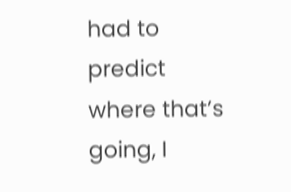had to predict where that’s going, I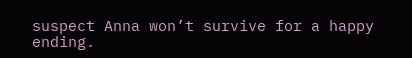suspect Anna won’t survive for a happy ending.